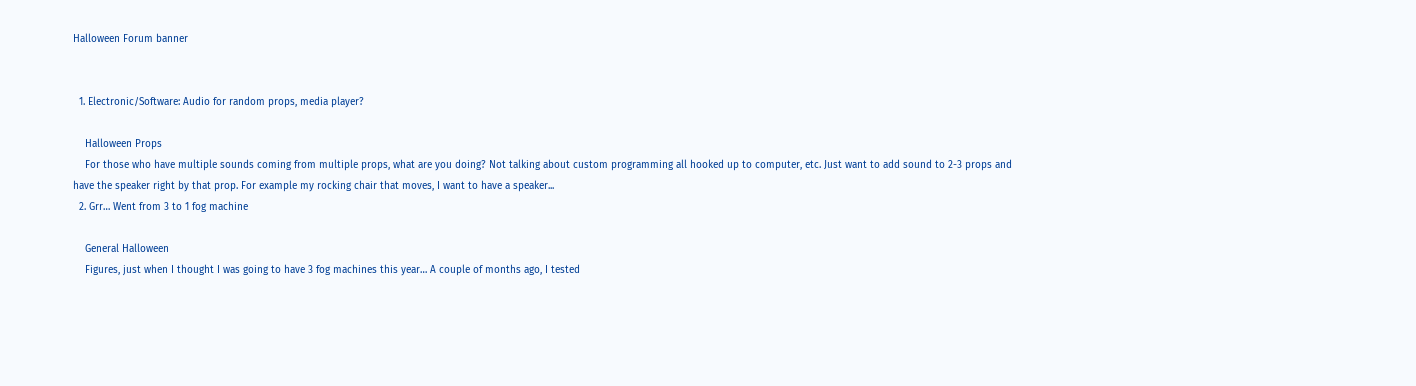Halloween Forum banner


  1. Electronic/Software: Audio for random props, media player?

    Halloween Props
    For those who have multiple sounds coming from multiple props, what are you doing? Not talking about custom programming all hooked up to computer, etc. Just want to add sound to 2-3 props and have the speaker right by that prop. For example my rocking chair that moves, I want to have a speaker...
  2. Grr… Went from 3 to 1 fog machine

    General Halloween
    Figures, just when I thought I was going to have 3 fog machines this year… A couple of months ago, I tested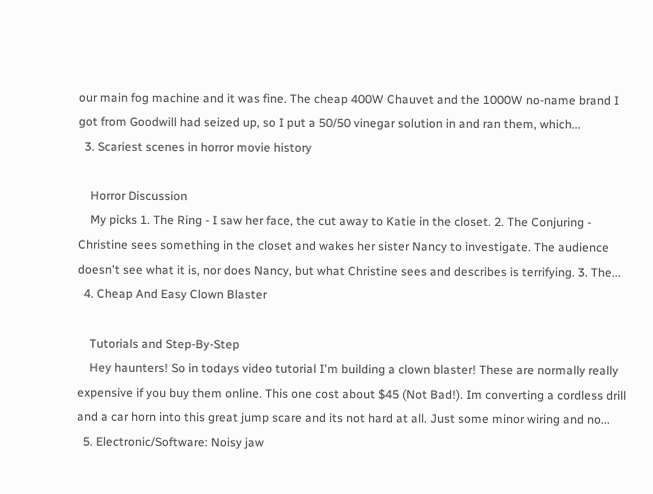our main fog machine and it was fine. The cheap 400W Chauvet and the 1000W no-name brand I got from Goodwill had seized up, so I put a 50/50 vinegar solution in and ran them, which...
  3. Scariest scenes in horror movie history

    Horror Discussion
    My picks 1. The Ring - I saw her face, the cut away to Katie in the closet. 2. The Conjuring - Christine sees something in the closet and wakes her sister Nancy to investigate. The audience doesn't see what it is, nor does Nancy, but what Christine sees and describes is terrifying. 3. The...
  4. Cheap And Easy Clown Blaster

    Tutorials and Step-By-Step
    Hey haunters! So in todays video tutorial I'm building a clown blaster! These are normally really expensive if you buy them online. This one cost about $45 (Not Bad!). Im converting a cordless drill and a car horn into this great jump scare and its not hard at all. Just some minor wiring and no...
  5. Electronic/Software: Noisy jaw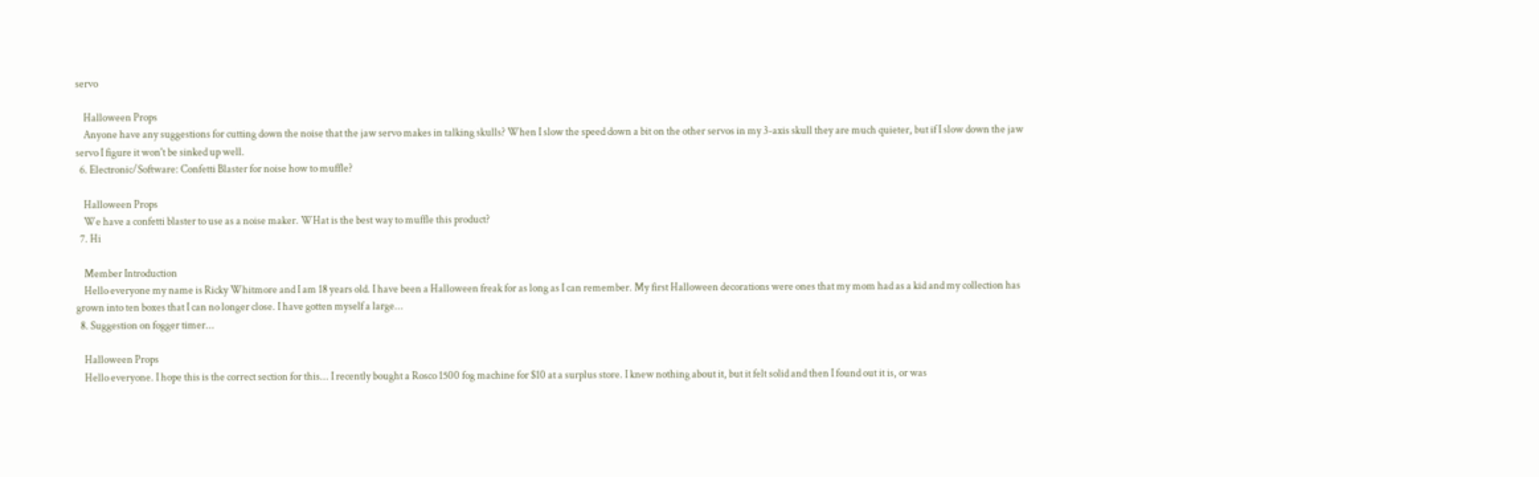servo

    Halloween Props
    Anyone have any suggestions for cutting down the noise that the jaw servo makes in talking skulls? When I slow the speed down a bit on the other servos in my 3-axis skull they are much quieter, but if I slow down the jaw servo I figure it won't be sinked up well.
  6. Electronic/Software: Confetti Blaster for noise how to muffle?

    Halloween Props
    We have a confetti blaster to use as a noise maker. WHat is the best way to muffle this product?
  7. Hi

    Member Introduction
    Hello everyone my name is Ricky Whitmore and I am 18 years old. I have been a Halloween freak for as long as I can remember. My first Halloween decorations were ones that my mom had as a kid and my collection has grown into ten boxes that I can no longer close. I have gotten myself a large...
  8. Suggestion on fogger timer...

    Halloween Props
    Hello everyone. I hope this is the correct section for this... I recently bought a Rosco 1500 fog machine for $10 at a surplus store. I knew nothing about it, but it felt solid and then I found out it is, or was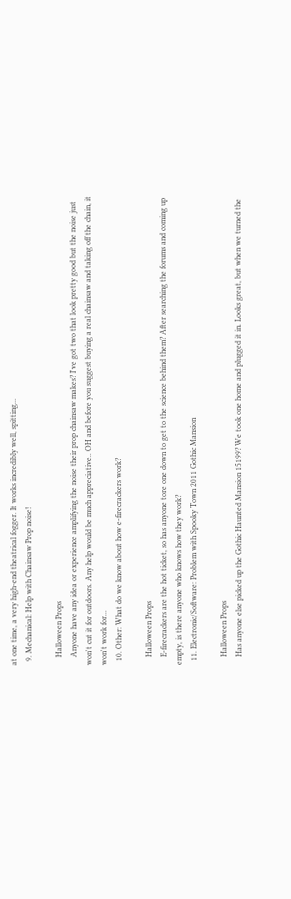at one time, a very high-end theatrical fogger. It works incredibly well, spitting...
  9. Mechanical: Help with Chainsaw Prop noise!

    Halloween Props
    Anyone have any idea or experience amplifying the noise their prop chainsaw makes? I've got two that look pretty good but the noise just won't cut it for outdoors. Any help would be much appreciative.. OH and before you suggest buying a real chainsaw and taking off the chain, it won't work for...
  10. Other: What do we know about how e-firecrackers work?

    Halloween Props
    E-firecrackers are the hot ticket, so has anyone tore one down to get to the science behind them? After searching the forums and coming up empty, is there anyone who knows how they work?
  11. Electronic/Software: Problem with Spooky Town 2011 Gothic Mansion

    Halloween Props
    Has anyone else picked up the Gothic Haunted Mansion 15199? We took one home and plugged it in. Looks great, but when we turned the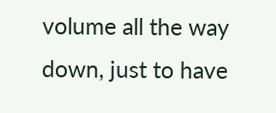volume all the way down, just to have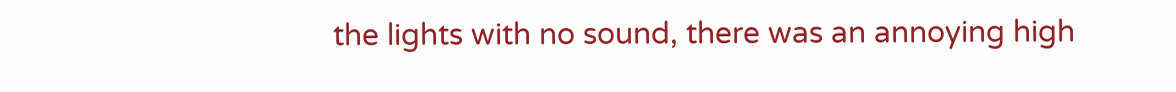the lights with no sound, there was an annoying high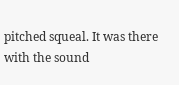pitched squeal. It was there with the sound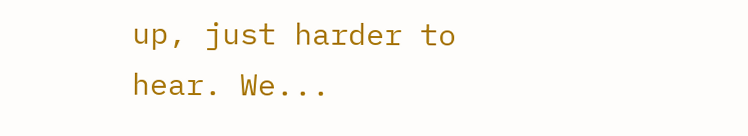up, just harder to hear. We...